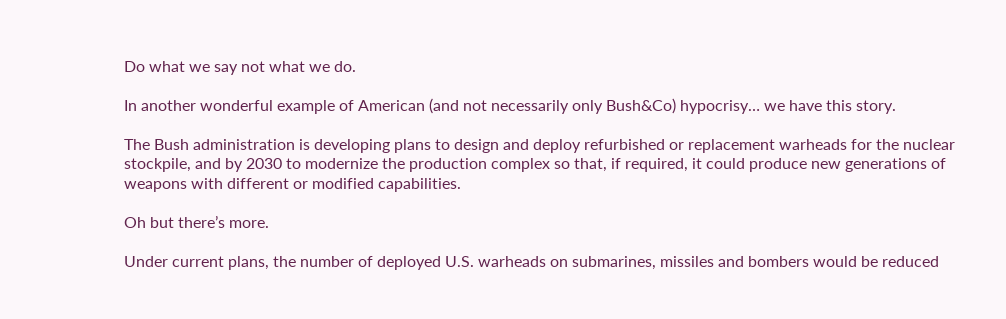Do what we say not what we do.

In another wonderful example of American (and not necessarily only Bush&Co) hypocrisy… we have this story.

The Bush administration is developing plans to design and deploy refurbished or replacement warheads for the nuclear stockpile, and by 2030 to modernize the production complex so that, if required, it could produce new generations of weapons with different or modified capabilities.

Oh but there’s more.

Under current plans, the number of deployed U.S. warheads on submarines, missiles and bombers would be reduced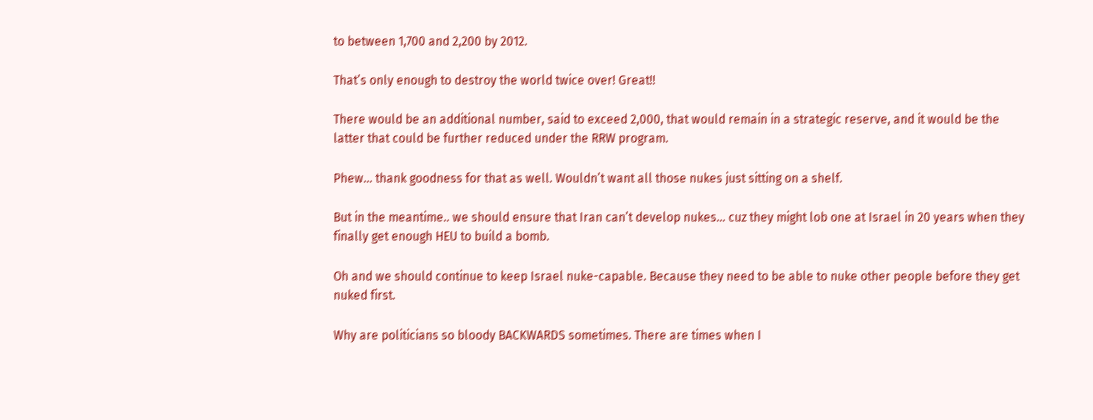to between 1,700 and 2,200 by 2012.

That’s only enough to destroy the world twice over! Great!!

There would be an additional number, said to exceed 2,000, that would remain in a strategic reserve, and it would be the latter that could be further reduced under the RRW program.

Phew… thank goodness for that as well. Wouldn’t want all those nukes just sitting on a shelf.

But in the meantime.. we should ensure that Iran can’t develop nukes… cuz they might lob one at Israel in 20 years when they finally get enough HEU to build a bomb.

Oh and we should continue to keep Israel nuke-capable. Because they need to be able to nuke other people before they get nuked first.

Why are politicians so bloody BACKWARDS sometimes. There are times when I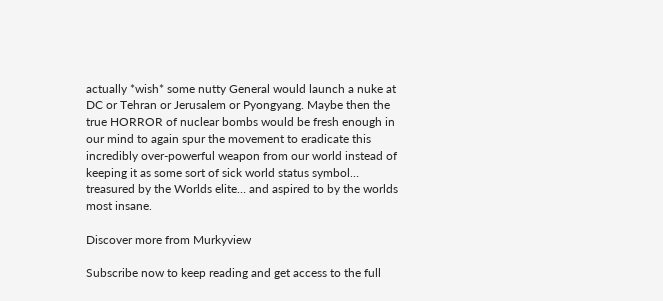actually *wish* some nutty General would launch a nuke at DC or Tehran or Jerusalem or Pyongyang. Maybe then the true HORROR of nuclear bombs would be fresh enough in our mind to again spur the movement to eradicate this incredibly over-powerful weapon from our world instead of keeping it as some sort of sick world status symbol… treasured by the Worlds elite… and aspired to by the worlds most insane.

Discover more from Murkyview

Subscribe now to keep reading and get access to the full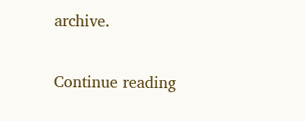archive.

Continue reading